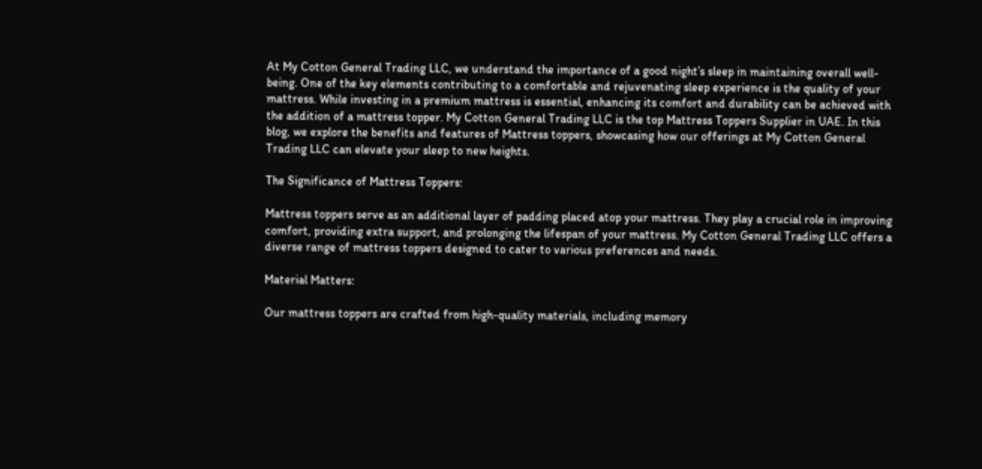At My Cotton General Trading LLC, we understand the importance of a good night’s sleep in maintaining overall well-being. One of the key elements contributing to a comfortable and rejuvenating sleep experience is the quality of your mattress. While investing in a premium mattress is essential, enhancing its comfort and durability can be achieved with the addition of a mattress topper. My Cotton General Trading LLC is the top Mattress Toppers Supplier in UAE. In this blog, we explore the benefits and features of Mattress toppers, showcasing how our offerings at My Cotton General Trading LLC can elevate your sleep to new heights.

The Significance of Mattress Toppers:

Mattress toppers serve as an additional layer of padding placed atop your mattress. They play a crucial role in improving comfort, providing extra support, and prolonging the lifespan of your mattress. My Cotton General Trading LLC offers a diverse range of mattress toppers designed to cater to various preferences and needs.

Material Matters:

Our mattress toppers are crafted from high-quality materials, including memory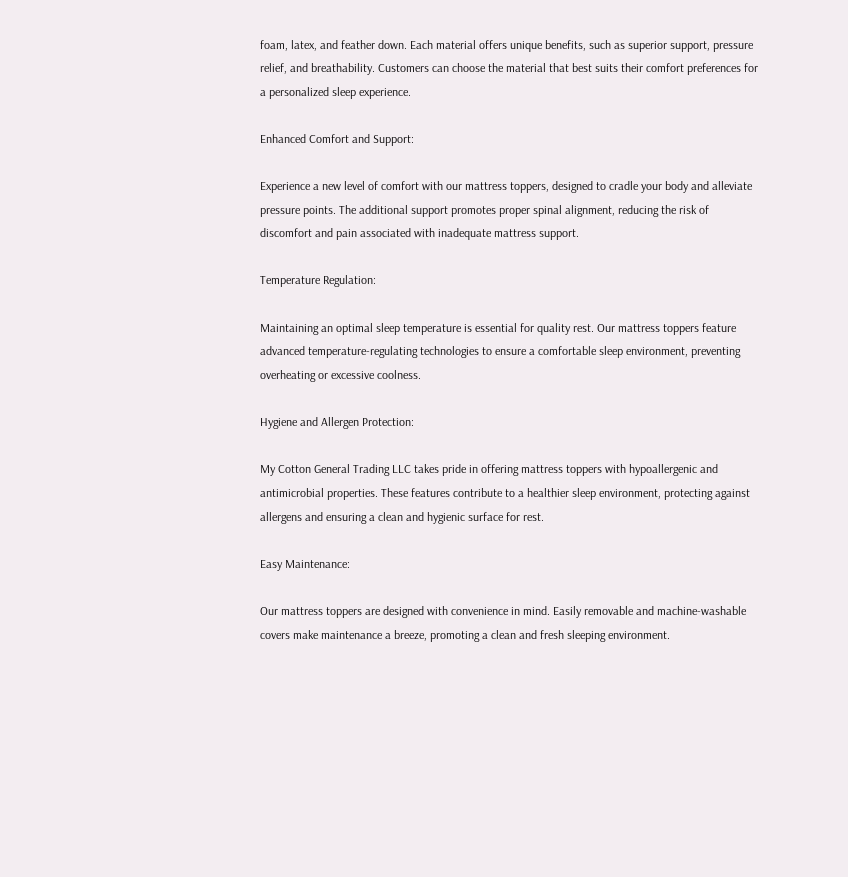foam, latex, and feather down. Each material offers unique benefits, such as superior support, pressure relief, and breathability. Customers can choose the material that best suits their comfort preferences for a personalized sleep experience.

Enhanced Comfort and Support:

Experience a new level of comfort with our mattress toppers, designed to cradle your body and alleviate pressure points. The additional support promotes proper spinal alignment, reducing the risk of discomfort and pain associated with inadequate mattress support.

Temperature Regulation:

Maintaining an optimal sleep temperature is essential for quality rest. Our mattress toppers feature advanced temperature-regulating technologies to ensure a comfortable sleep environment, preventing overheating or excessive coolness.

Hygiene and Allergen Protection:

My Cotton General Trading LLC takes pride in offering mattress toppers with hypoallergenic and antimicrobial properties. These features contribute to a healthier sleep environment, protecting against allergens and ensuring a clean and hygienic surface for rest.

Easy Maintenance:

Our mattress toppers are designed with convenience in mind. Easily removable and machine-washable covers make maintenance a breeze, promoting a clean and fresh sleeping environment.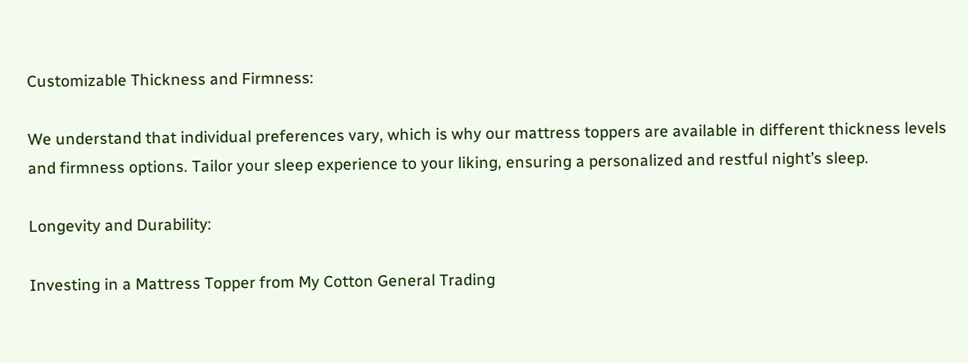Customizable Thickness and Firmness:

We understand that individual preferences vary, which is why our mattress toppers are available in different thickness levels and firmness options. Tailor your sleep experience to your liking, ensuring a personalized and restful night’s sleep.

Longevity and Durability:

Investing in a Mattress Topper from My Cotton General Trading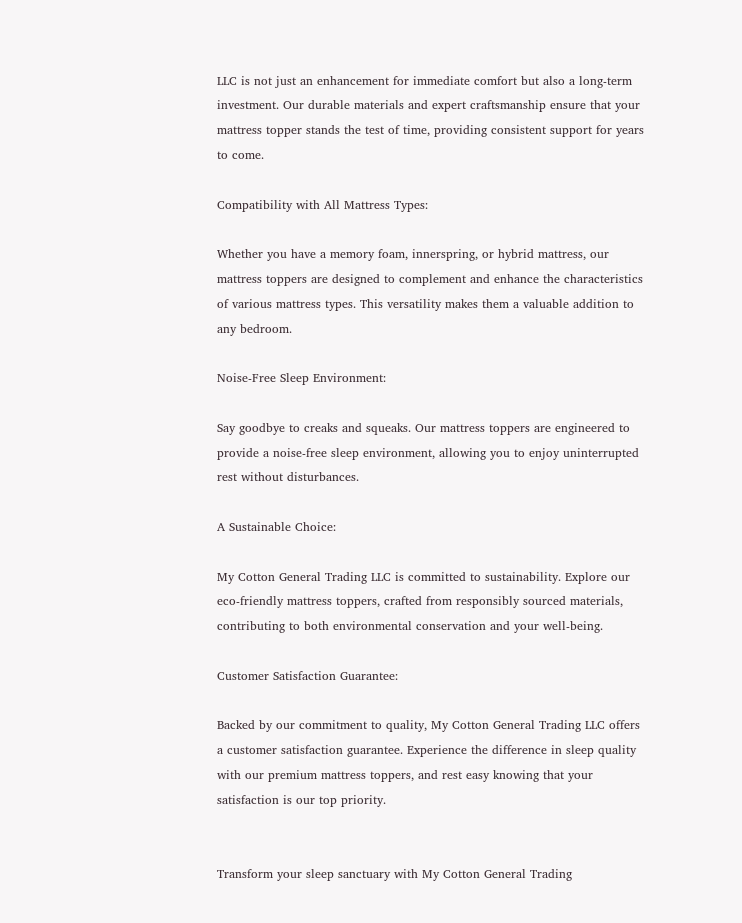LLC is not just an enhancement for immediate comfort but also a long-term investment. Our durable materials and expert craftsmanship ensure that your mattress topper stands the test of time, providing consistent support for years to come.

Compatibility with All Mattress Types:

Whether you have a memory foam, innerspring, or hybrid mattress, our mattress toppers are designed to complement and enhance the characteristics of various mattress types. This versatility makes them a valuable addition to any bedroom.

Noise-Free Sleep Environment:

Say goodbye to creaks and squeaks. Our mattress toppers are engineered to provide a noise-free sleep environment, allowing you to enjoy uninterrupted rest without disturbances.

A Sustainable Choice:

My Cotton General Trading LLC is committed to sustainability. Explore our eco-friendly mattress toppers, crafted from responsibly sourced materials, contributing to both environmental conservation and your well-being.

Customer Satisfaction Guarantee:

Backed by our commitment to quality, My Cotton General Trading LLC offers a customer satisfaction guarantee. Experience the difference in sleep quality with our premium mattress toppers, and rest easy knowing that your satisfaction is our top priority.


Transform your sleep sanctuary with My Cotton General Trading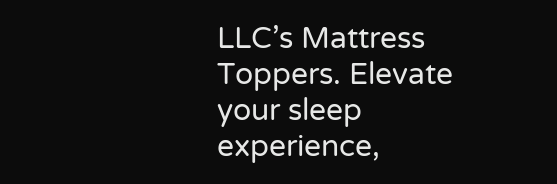LLC’s Mattress Toppers. Elevate your sleep experience,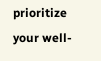prioritize your well-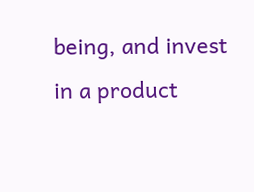being, and invest in a product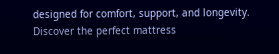designed for comfort, support, and longevity. Discover the perfect mattress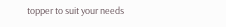topper to suit your needs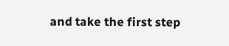and take the first step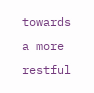towards a more restful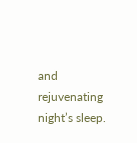and rejuvenating night’s sleep.